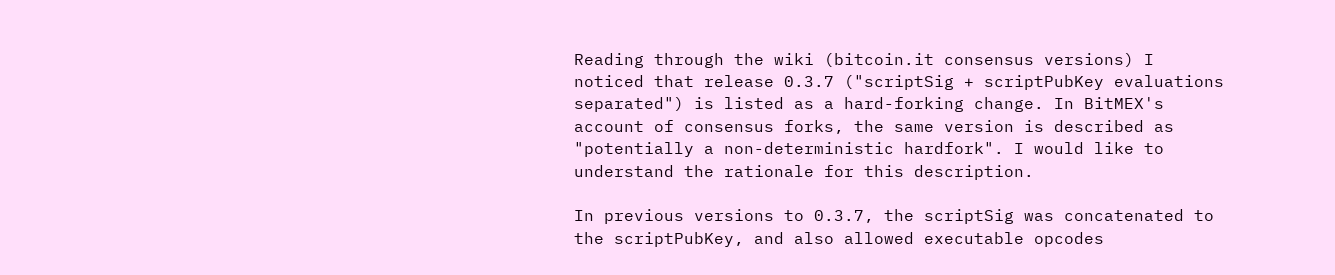Reading through the wiki (bitcoin.it consensus versions) I noticed that release 0.3.7 ("scriptSig + scriptPubKey evaluations separated") is listed as a hard-forking change. In BitMEX's account of consensus forks, the same version is described as "potentially a non-deterministic hardfork". I would like to understand the rationale for this description.

In previous versions to 0.3.7, the scriptSig was concatenated to the scriptPubKey, and also allowed executable opcodes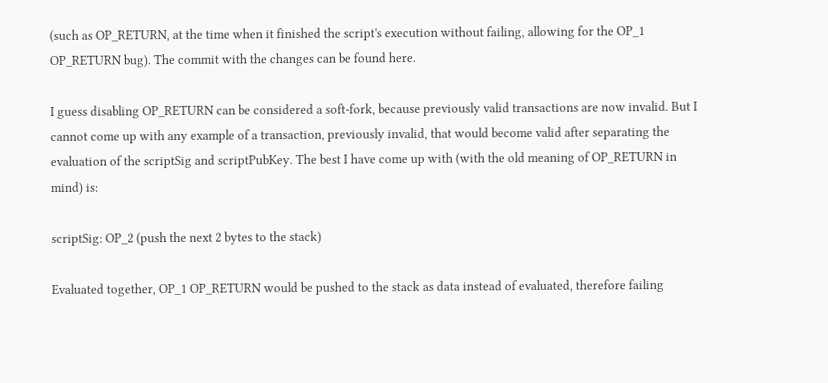(such as OP_RETURN, at the time when it finished the script's execution without failing, allowing for the OP_1 OP_RETURN bug). The commit with the changes can be found here.

I guess disabling OP_RETURN can be considered a soft-fork, because previously valid transactions are now invalid. But I cannot come up with any example of a transaction, previously invalid, that would become valid after separating the evaluation of the scriptSig and scriptPubKey. The best I have come up with (with the old meaning of OP_RETURN in mind) is:

scriptSig: OP_2 (push the next 2 bytes to the stack)

Evaluated together, OP_1 OP_RETURN would be pushed to the stack as data instead of evaluated, therefore failing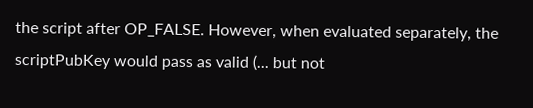the script after OP_FALSE. However, when evaluated separately, the scriptPubKey would pass as valid (... but not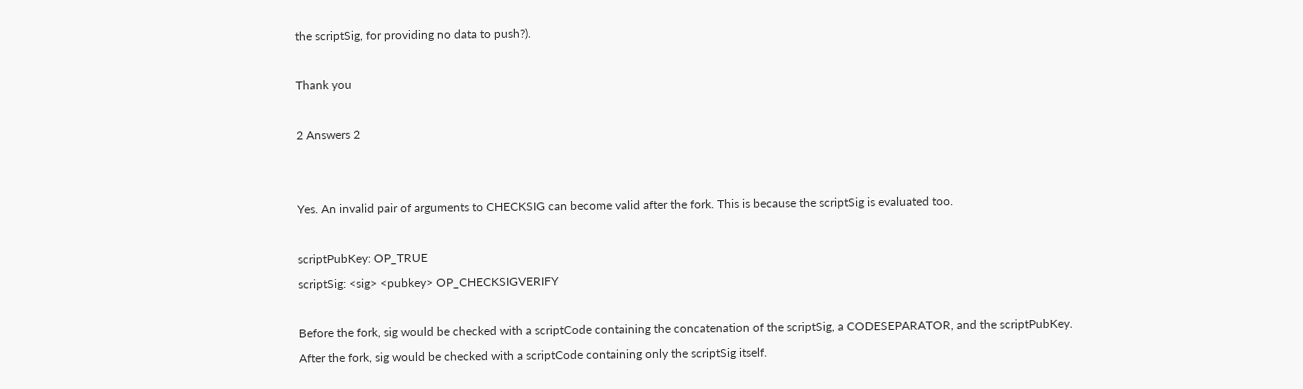the scriptSig, for providing no data to push?).

Thank you

2 Answers 2


Yes. An invalid pair of arguments to CHECKSIG can become valid after the fork. This is because the scriptSig is evaluated too.

scriptPubKey: OP_TRUE
scriptSig: <sig> <pubkey> OP_CHECKSIGVERIFY

Before the fork, sig would be checked with a scriptCode containing the concatenation of the scriptSig, a CODESEPARATOR, and the scriptPubKey.
After the fork, sig would be checked with a scriptCode containing only the scriptSig itself.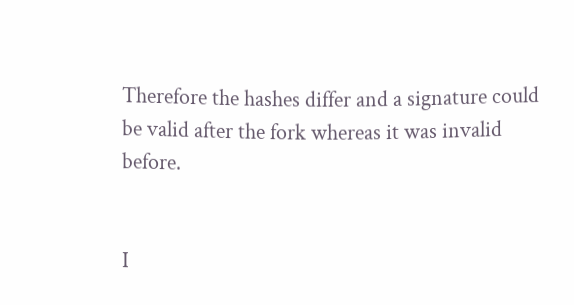Therefore the hashes differ and a signature could be valid after the fork whereas it was invalid before.


I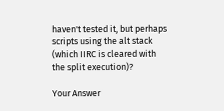haven't tested it, but perhaps scripts using the alt stack (which IIRC is cleared with the split execution)?

Your Answer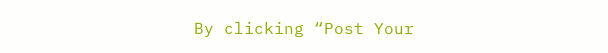By clicking “Post Your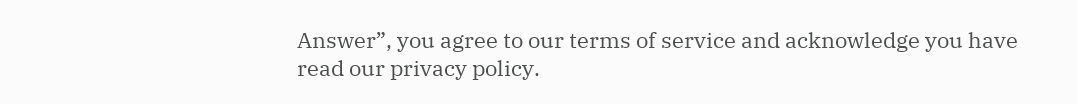Answer”, you agree to our terms of service and acknowledge you have read our privacy policy.